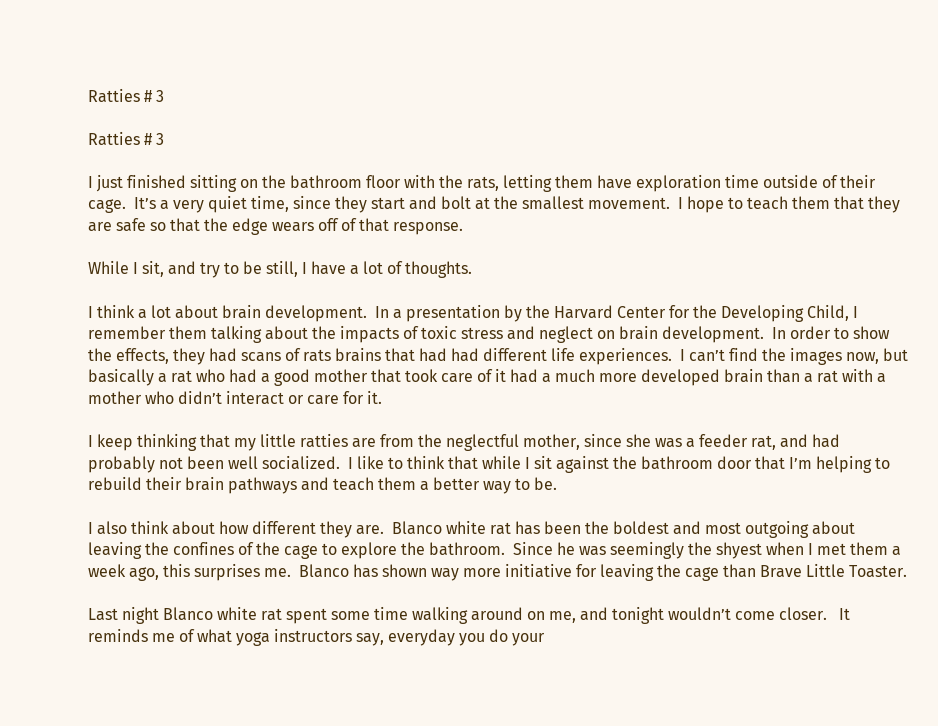Ratties # 3

Ratties # 3

I just finished sitting on the bathroom floor with the rats, letting them have exploration time outside of their cage.  It’s a very quiet time, since they start and bolt at the smallest movement.  I hope to teach them that they are safe so that the edge wears off of that response.

While I sit, and try to be still, I have a lot of thoughts.

I think a lot about brain development.  In a presentation by the Harvard Center for the Developing Child, I remember them talking about the impacts of toxic stress and neglect on brain development.  In order to show the effects, they had scans of rats brains that had had different life experiences.  I can’t find the images now, but basically a rat who had a good mother that took care of it had a much more developed brain than a rat with a mother who didn’t interact or care for it.

I keep thinking that my little ratties are from the neglectful mother, since she was a feeder rat, and had probably not been well socialized.  I like to think that while I sit against the bathroom door that I’m helping to rebuild their brain pathways and teach them a better way to be.

I also think about how different they are.  Blanco white rat has been the boldest and most outgoing about leaving the confines of the cage to explore the bathroom.  Since he was seemingly the shyest when I met them a week ago, this surprises me.  Blanco has shown way more initiative for leaving the cage than Brave Little Toaster.

Last night Blanco white rat spent some time walking around on me, and tonight wouldn’t come closer.   It reminds me of what yoga instructors say, everyday you do your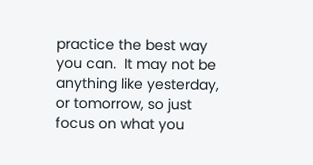practice the best way you can.  It may not be anything like yesterday, or tomorrow, so just focus on what you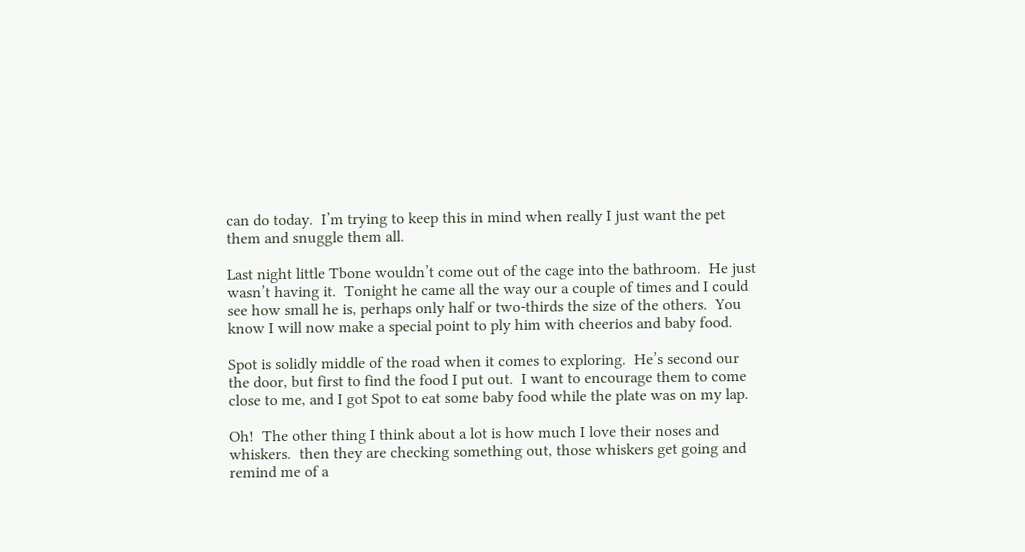can do today.  I’m trying to keep this in mind when really I just want the pet them and snuggle them all.

Last night little Tbone wouldn’t come out of the cage into the bathroom.  He just wasn’t having it.  Tonight he came all the way our a couple of times and I could see how small he is, perhaps only half or two-thirds the size of the others.  You know I will now make a special point to ply him with cheerios and baby food.

Spot is solidly middle of the road when it comes to exploring.  He’s second our the door, but first to find the food I put out.  I want to encourage them to come close to me, and I got Spot to eat some baby food while the plate was on my lap.

Oh!  The other thing I think about a lot is how much I love their noses and whiskers.  then they are checking something out, those whiskers get going and remind me of a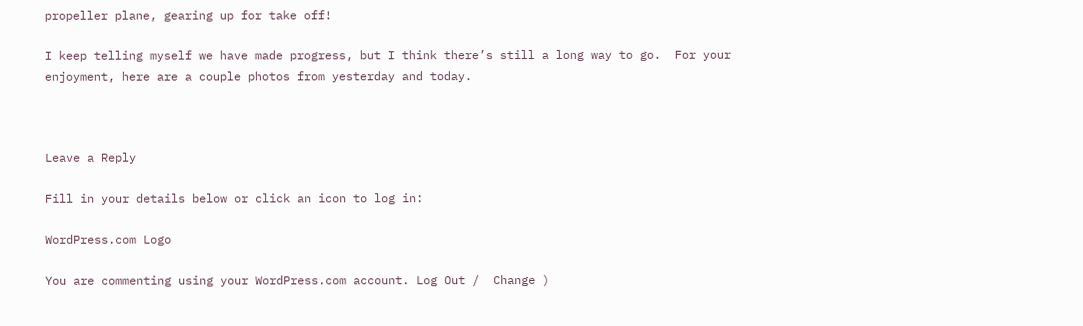propeller plane, gearing up for take off!

I keep telling myself we have made progress, but I think there’s still a long way to go.  For your enjoyment, here are a couple photos from yesterday and today.



Leave a Reply

Fill in your details below or click an icon to log in:

WordPress.com Logo

You are commenting using your WordPress.com account. Log Out /  Change )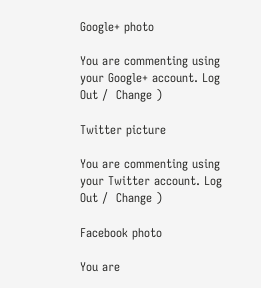Google+ photo

You are commenting using your Google+ account. Log Out /  Change )

Twitter picture

You are commenting using your Twitter account. Log Out /  Change )

Facebook photo

You are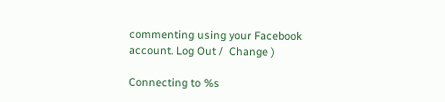commenting using your Facebook account. Log Out /  Change )

Connecting to %s